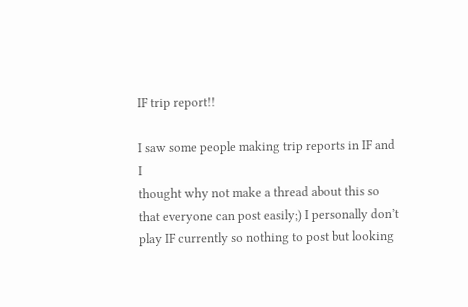IF trip report!!

I saw some people making trip reports in IF and I
thought why not make a thread about this so that everyone can post easily;) I personally don’t play IF currently so nothing to post but looking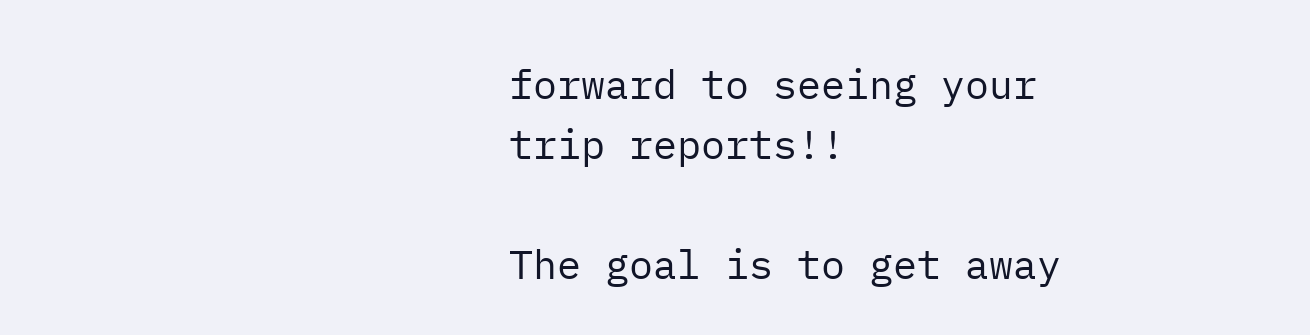forward to seeing your trip reports!!

The goal is to get away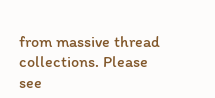from massive thread collections. Please see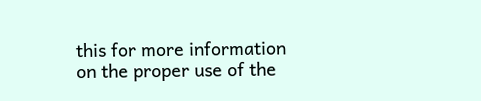this for more information on the proper use of the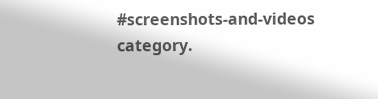#screenshots-and-videos category.